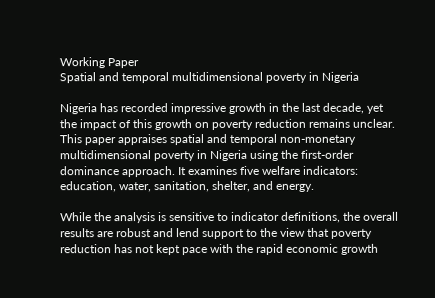Working Paper
Spatial and temporal multidimensional poverty in Nigeria

Nigeria has recorded impressive growth in the last decade, yet the impact of this growth on poverty reduction remains unclear. This paper appraises spatial and temporal non-monetary multidimensional poverty in Nigeria using the first-order dominance approach. It examines five welfare indicators: education, water, sanitation, shelter, and energy.

While the analysis is sensitive to indicator definitions, the overall results are robust and lend support to the view that poverty reduction has not kept pace with the rapid economic growth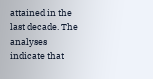attained in the last decade. The analyses indicate that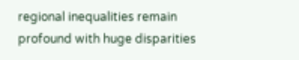regional inequalities remain profound with huge disparities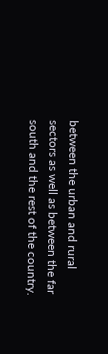between the urban and rural sectors as well as between the far south and the rest of the country.